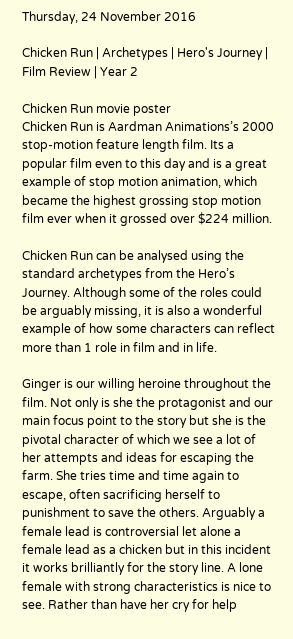Thursday, 24 November 2016

Chicken Run | Archetypes | Hero's Journey | Film Review | Year 2

Chicken Run movie poster
Chicken Run is Aardman Animations’s 2000 stop-motion feature length film. Its a popular film even to this day and is a great example of stop motion animation, which became the highest grossing stop motion film ever when it grossed over $224 million.

Chicken Run can be analysed using the standard archetypes from the Hero’s Journey. Although some of the roles could be arguably missing, it is also a wonderful example of how some characters can reflect more than 1 role in film and in life.

Ginger is our willing heroine throughout the film. Not only is she the protagonist and our main focus point to the story but she is the pivotal character of which we see a lot of her attempts and ideas for escaping the farm. She tries time and time again to escape, often sacrificing herself to punishment to save the others. Arguably a female lead is controversial let alone a female lead as a chicken but in this incident it works brilliantly for the story line. A lone female with strong characteristics is nice to see. Rather than have her cry for help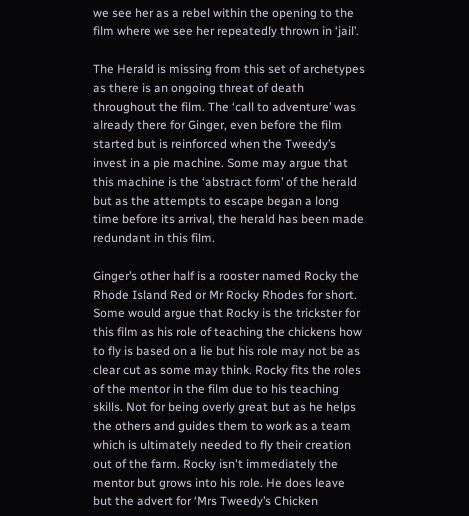we see her as a rebel within the opening to the film where we see her repeatedly thrown in ‘jail’.

The Herald is missing from this set of archetypes as there is an ongoing threat of death throughout the film. The ‘call to adventure’ was already there for Ginger, even before the film started but is reinforced when the Tweedy’s invest in a pie machine. Some may argue that this machine is the ‘abstract form’ of the herald but as the attempts to escape began a long time before its arrival, the herald has been made redundant in this film.

Ginger’s other half is a rooster named Rocky the Rhode Island Red or Mr Rocky Rhodes for short. Some would argue that Rocky is the trickster for this film as his role of teaching the chickens how to fly is based on a lie but his role may not be as clear cut as some may think. Rocky fits the roles of the mentor in the film due to his teaching skills. Not for being overly great but as he helps the others and guides them to work as a team which is ultimately needed to fly their creation out of the farm. Rocky isn't immediately the mentor but grows into his role. He does leave but the advert for ‘Mrs Tweedy’s Chicken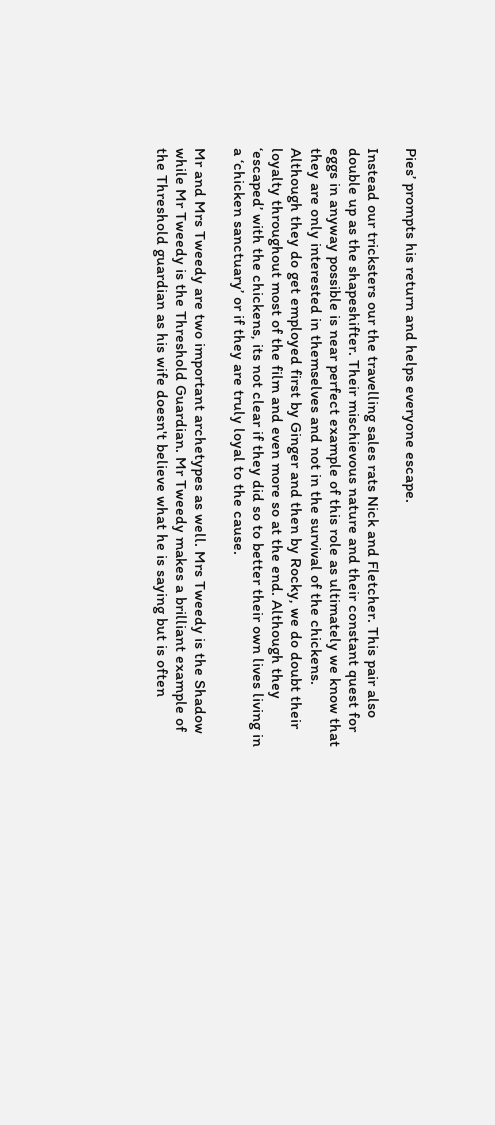Pies’ prompts his return and helps everyone escape.

Instead our tricksters our the travelling sales rats Nick and Fletcher. This pair also double up as the shapeshifter. Their mischievous nature and their constant quest for eggs in anyway possible is near perfect example of this role as ultimately we know that they are only interested in themselves and not in the survival of the chickens. Although they do get employed first by Ginger and then by Rocky, we do doubt their loyalty throughout most of the film and even more so at the end. Although they ‘escaped’ with the chickens, its not clear if they did so to better their own lives living in a ‘chicken sanctuary’ or if they are truly loyal to the cause.

Mr and Mrs Tweedy are two important archetypes as well. Mrs Tweedy is the Shadow while Mr Tweedy is the Threshold Guardian. Mr Tweedy makes a brilliant example of the Threshold guardian as his wife doesn't believe what he is saying but is often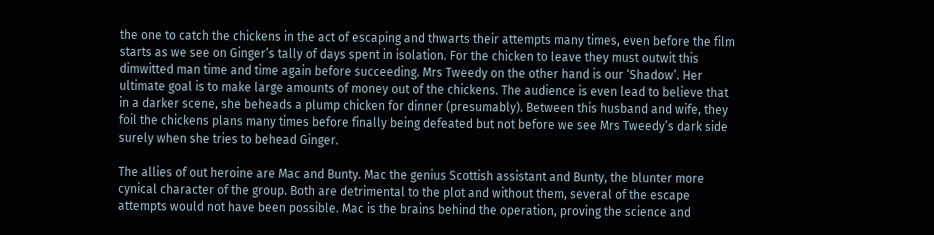the one to catch the chickens in the act of escaping and thwarts their attempts many times, even before the film starts as we see on Ginger’s tally of days spent in isolation. For the chicken to leave they must outwit this dimwitted man time and time again before succeeding. Mrs Tweedy on the other hand is our ‘Shadow’. Her ultimate goal is to make large amounts of money out of the chickens. The audience is even lead to believe that in a darker scene, she beheads a plump chicken for dinner (presumably). Between this husband and wife, they foil the chickens plans many times before finally being defeated but not before we see Mrs Tweedy’s dark side surely when she tries to behead Ginger.

The allies of out heroine are Mac and Bunty. Mac the genius Scottish assistant and Bunty, the blunter more cynical character of the group. Both are detrimental to the plot and without them, several of the escape attempts would not have been possible. Mac is the brains behind the operation, proving the science and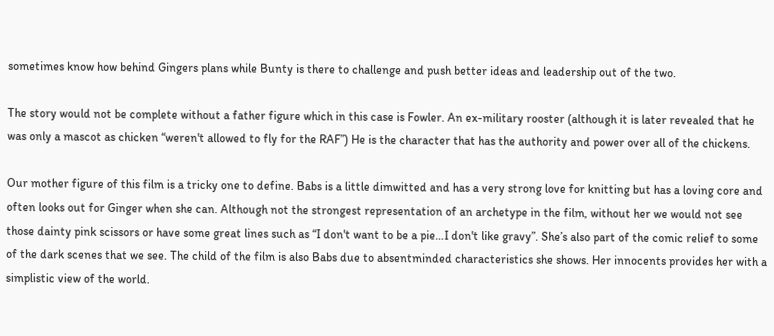sometimes know how behind Gingers plans while Bunty is there to challenge and push better ideas and leadership out of the two.

The story would not be complete without a father figure which in this case is Fowler. An ex-military rooster (although it is later revealed that he was only a mascot as chicken “weren't allowed to fly for the RAF”) He is the character that has the authority and power over all of the chickens.

Our mother figure of this film is a tricky one to define. Babs is a little dimwitted and has a very strong love for knitting but has a loving core and often looks out for Ginger when she can. Although not the strongest representation of an archetype in the film, without her we would not see those dainty pink scissors or have some great lines such as “I don't want to be a pie…I don't like gravy”. She’s also part of the comic relief to some of the dark scenes that we see. The child of the film is also Babs due to absentminded characteristics she shows. Her innocents provides her with a simplistic view of the world.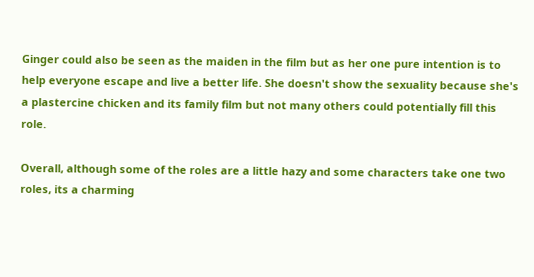Ginger could also be seen as the maiden in the film but as her one pure intention is to help everyone escape and live a better life. She doesn't show the sexuality because she's a plastercine chicken and its family film but not many others could potentially fill this role.

Overall, although some of the roles are a little hazy and some characters take one two roles, its a charming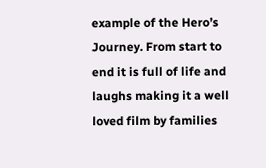example of the Hero’s Journey. From start to end it is full of life and laughs making it a well loved film by families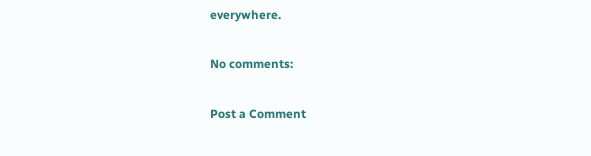everywhere.

No comments:

Post a Comment